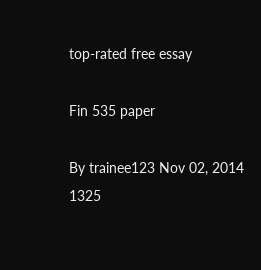top-rated free essay

Fin 535 paper

By trainee123 Nov 02, 2014 1325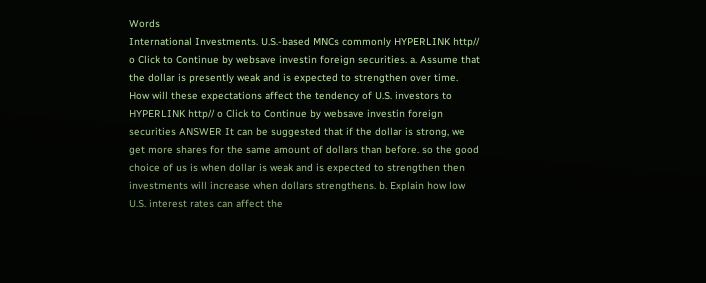Words
International Investments. U.S.-based MNCs commonly HYPERLINK http// o Click to Continue by websave investin foreign securities. a. Assume that the dollar is presently weak and is expected to strengthen over time. How will these expectations affect the tendency of U.S. investors to HYPERLINK http// o Click to Continue by websave investin foreign securities ANSWER It can be suggested that if the dollar is strong, we get more shares for the same amount of dollars than before. so the good choice of us is when dollar is weak and is expected to strengthen then investments will increase when dollars strengthens. b. Explain how low U.S. interest rates can affect the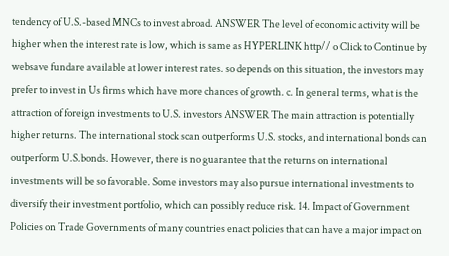tendency of U.S.-based MNCs to invest abroad. ANSWER The level of economic activity will be higher when the interest rate is low, which is same as HYPERLINK http// o Click to Continue by websave fundare available at lower interest rates. so depends on this situation, the investors may prefer to invest in Us firms which have more chances of growth. c. In general terms, what is the attraction of foreign investments to U.S. investors ANSWER The main attraction is potentially higher returns. The international stock scan outperforms U.S. stocks, and international bonds can outperform U.S.bonds. However, there is no guarantee that the returns on international investments will be so favorable. Some investors may also pursue international investments to diversify their investment portfolio, which can possibly reduce risk. 14. Impact of Government Policies on Trade Governments of many countries enact policies that can have a major impact on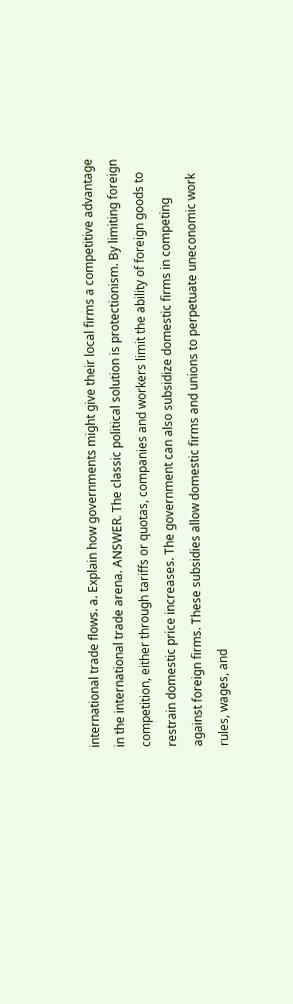international trade flows. a. Explain how governments might give their local firms a competitive advantage in the international trade arena. ANSWER. The classic political solution is protectionism. By limiting foreign competition, either through tariffs or quotas, companies and workers limit the ability of foreign goods to restrain domestic price increases. The government can also subsidize domestic firms in competing against foreign firms. These subsidies allow domestic firms and unions to perpetuate uneconomic work rules, wages, and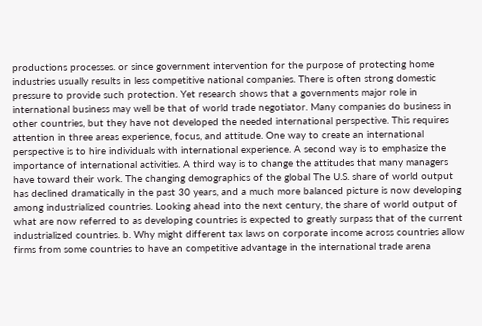productions processes. or since government intervention for the purpose of protecting home industries usually results in less competitive national companies. There is often strong domestic pressure to provide such protection. Yet research shows that a governments major role in international business may well be that of world trade negotiator. Many companies do business in other countries, but they have not developed the needed international perspective. This requires attention in three areas experience, focus, and attitude. One way to create an international perspective is to hire individuals with international experience. A second way is to emphasize the importance of international activities. A third way is to change the attitudes that many managers have toward their work. The changing demographics of the global The U.S. share of world output has declined dramatically in the past 30 years, and a much more balanced picture is now developing among industrialized countries. Looking ahead into the next century, the share of world output of what are now referred to as developing countries is expected to greatly surpass that of the current industrialized countries. b. Why might different tax laws on corporate income across countries allow firms from some countries to have an competitive advantage in the international trade arena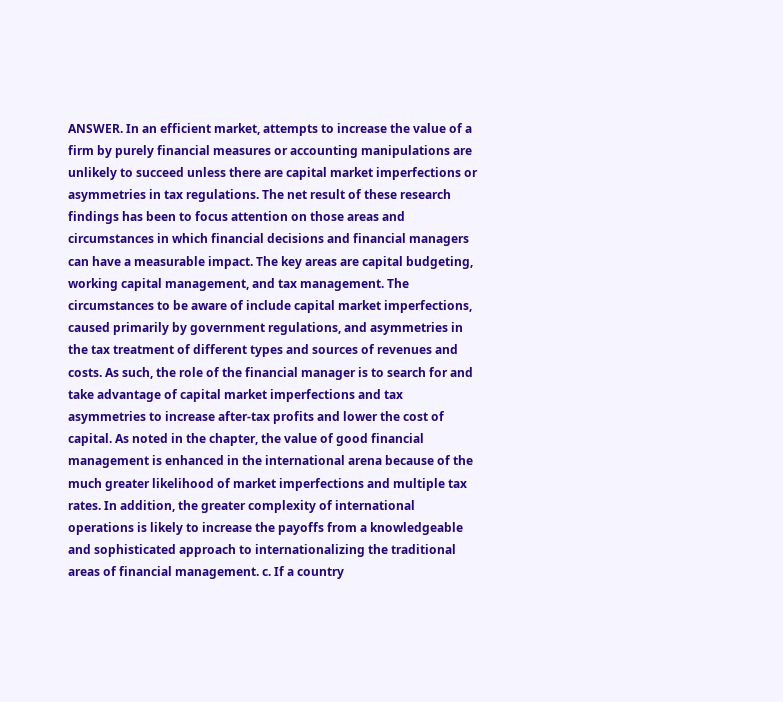ANSWER. In an efficient market, attempts to increase the value of a firm by purely financial measures or accounting manipulations are unlikely to succeed unless there are capital market imperfections or asymmetries in tax regulations. The net result of these research findings has been to focus attention on those areas and circumstances in which financial decisions and financial managers can have a measurable impact. The key areas are capital budgeting, working capital management, and tax management. The circumstances to be aware of include capital market imperfections, caused primarily by government regulations, and asymmetries in the tax treatment of different types and sources of revenues and costs. As such, the role of the financial manager is to search for and take advantage of capital market imperfections and tax asymmetries to increase after-tax profits and lower the cost of capital. As noted in the chapter, the value of good financial management is enhanced in the international arena because of the much greater likelihood of market imperfections and multiple tax rates. In addition, the greater complexity of international operations is likely to increase the payoffs from a knowledgeable and sophisticated approach to internationalizing the traditional areas of financial management. c. If a country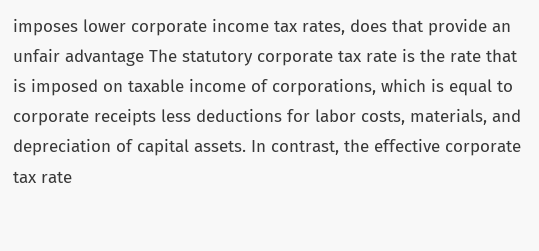imposes lower corporate income tax rates, does that provide an unfair advantage The statutory corporate tax rate is the rate that is imposed on taxable income of corporations, which is equal to corporate receipts less deductions for labor costs, materials, and depreciation of capital assets. In contrast, the effective corporate tax rate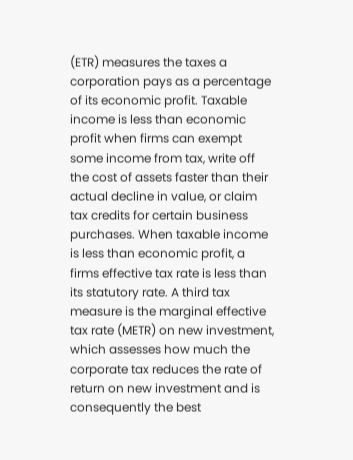(ETR) measures the taxes a corporation pays as a percentage of its economic profit. Taxable income is less than economic profit when firms can exempt some income from tax, write off the cost of assets faster than their actual decline in value, or claim tax credits for certain business purchases. When taxable income is less than economic profit, a firms effective tax rate is less than its statutory rate. A third tax measure is the marginal effective tax rate (METR) on new investment, which assesses how much the corporate tax reduces the rate of return on new investment and is consequently the best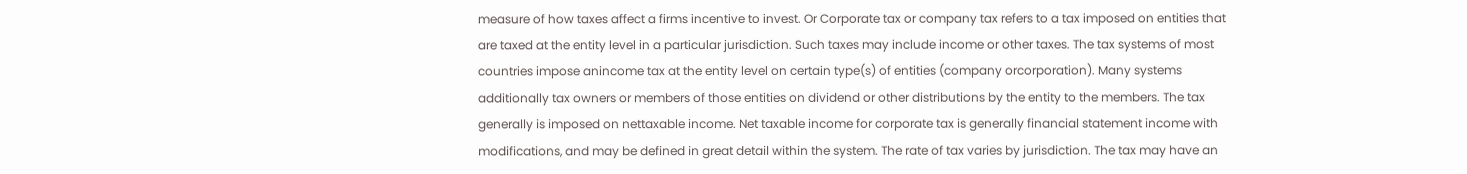measure of how taxes affect a firms incentive to invest. Or Corporate tax or company tax refers to a tax imposed on entities that are taxed at the entity level in a particular jurisdiction. Such taxes may include income or other taxes. The tax systems of most countries impose anincome tax at the entity level on certain type(s) of entities (company orcorporation). Many systems additionally tax owners or members of those entities on dividend or other distributions by the entity to the members. The tax generally is imposed on nettaxable income. Net taxable income for corporate tax is generally financial statement income with modifications, and may be defined in great detail within the system. The rate of tax varies by jurisdiction. The tax may have an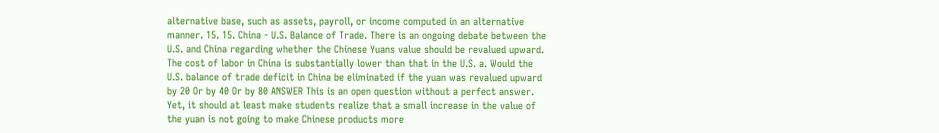alternative base, such as assets, payroll, or income computed in an alternative manner. 15. 15. China - U.S. Balance of Trade. There is an ongoing debate between the U.S. and China regarding whether the Chinese Yuans value should be revalued upward. The cost of labor in China is substantially lower than that in the U.S. a. Would the U.S. balance of trade deficit in China be eliminated if the yuan was revalued upward by 20 Or by 40 Or by 80 ANSWER This is an open question without a perfect answer. Yet, it should at least make students realize that a small increase in the value of the yuan is not going to make Chinese products more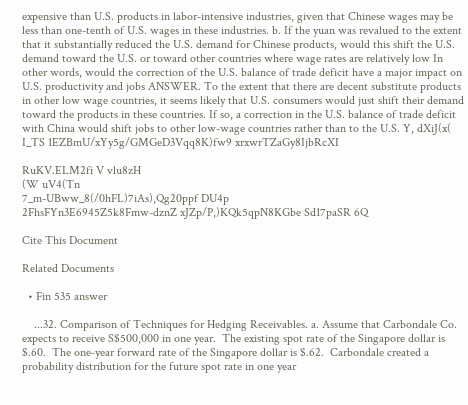expensive than U.S. products in labor-intensive industries, given that Chinese wages may be less than one-tenth of U.S. wages in these industries. b. If the yuan was revalued to the extent that it substantially reduced the U.S. demand for Chinese products, would this shift the U.S. demand toward the U.S. or toward other countries where wage rates are relatively low In other words, would the correction of the U.S. balance of trade deficit have a major impact on U.S. productivity and jobs ANSWER. To the extent that there are decent substitute products in other low wage countries, it seems likely that U.S. consumers would just shift their demand toward the products in these countries. If so, a correction in the U.S. balance of trade deficit with China would shift jobs to other low-wage countries rather than to the U.S. Y, dXiJ(x( I_TS 1EZBmU/xYy5g/GMGeD3Vqq8K)fw9 xrxwrTZaGy8IjbRcXI

RuKV.ELM2fi V vlu8zH
(W uV4(Tn
7_m-UBww_8(/0hFL)7iAs),Qg20ppf DU4p
2FhsFYn3E6945Z5k8Fmw-dznZ xJZp/P,)KQk5qpN8KGbe Sd17paSR 6Q

Cite This Document

Related Documents

  • Fin 535 answer

    ...32. Comparison of Techniques for Hedging Receivables. a. Assume that Carbondale Co. expects to receive S$500,000 in one year.  The existing spot rate of the Singapore dollar is $.60.  The one‑year forward rate of the Singapore dollar is $.62.  Carbondale created a probability distribution for the future spot rate in one year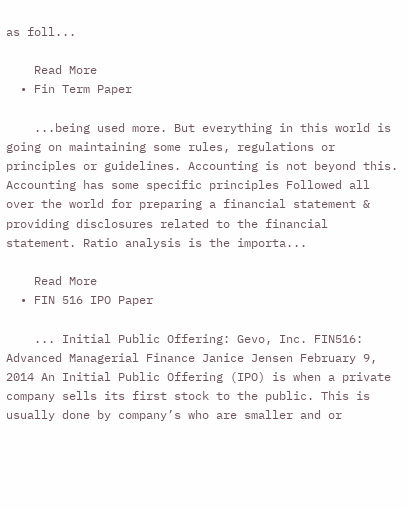as foll...

    Read More
  • Fin Term Paper

    ...being used more. But everything in this world is going on maintaining some rules, regulations or principles or guidelines. Accounting is not beyond this. Accounting has some specific principles Followed all over the world for preparing a financial statement & providing disclosures related to the financial statement. Ratio analysis is the importa...

    Read More
  • FIN 516 IPO Paper

    ... Initial Public Offering: Gevo, Inc. FIN516: Advanced Managerial Finance Janice Jensen February 9, 2014 An Initial Public Offering (IPO) is when a private company sells its first stock to the public. This is usually done by company’s who are smaller and or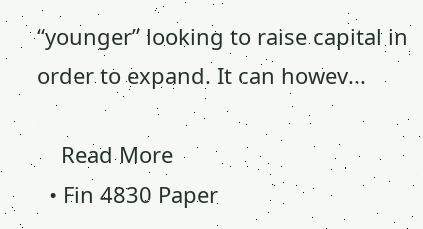“younger” looking to raise capital in order to expand. It can howev...

    Read More
  • Fin 4830 Paper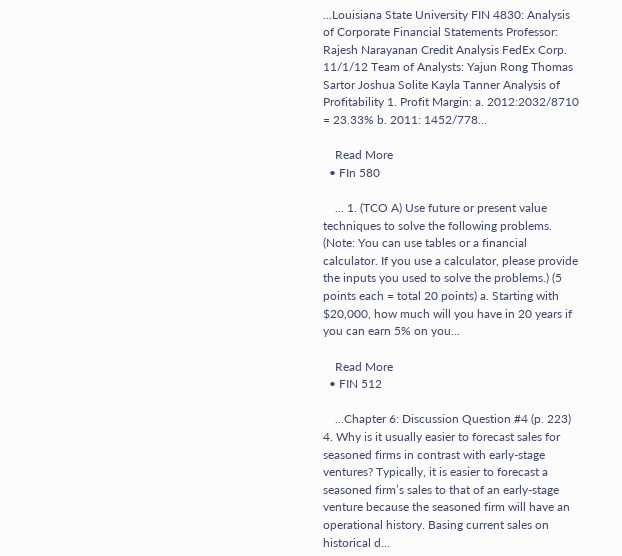...Louisiana State University FIN 4830: Analysis of Corporate Financial Statements Professor: Rajesh Narayanan Credit Analysis FedEx Corp. 11/1/12 Team of Analysts: Yajun Rong Thomas Sartor Joshua Solite Kayla Tanner Analysis of Profitability 1. Profit Margin: a. 2012:2032/8710 = 23.33% b. 2011: 1452/778...

    Read More
  • FIn 580

    ... 1. (TCO A) Use future or present value techniques to solve the following problems. (Note: You can use tables or a financial calculator. If you use a calculator, please provide the inputs you used to solve the problems.) (5 points each = total 20 points) a. Starting with $20,000, how much will you have in 20 years if you can earn 5% on you...

    Read More
  • FIN 512

    ...Chapter 6: Discussion Question #4 (p. 223) 4. Why is it usually easier to forecast sales for seasoned firms in contrast with early-stage ventures? Typically, it is easier to forecast a seasoned firm’s sales to that of an early-stage venture because the seasoned firm will have an operational history. Basing current sales on historical d...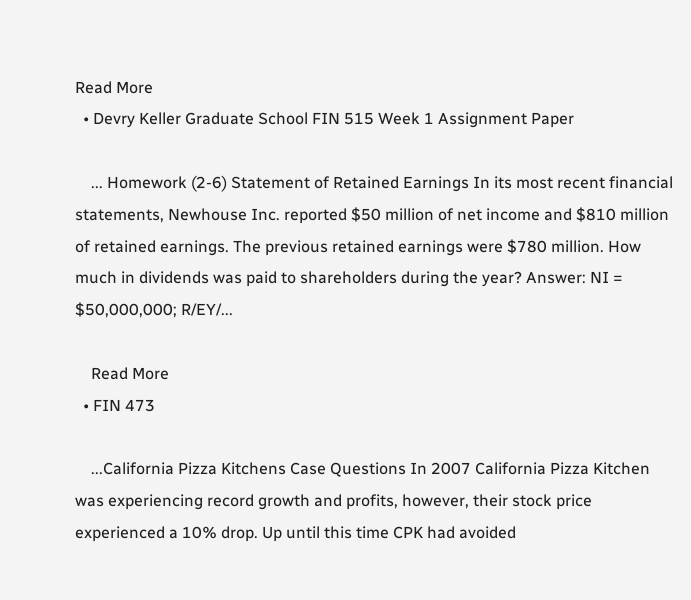Read More
  • Devry Keller Graduate School FIN 515 Week 1 Assignment Paper

    ... Homework (2-6) Statement of Retained Earnings In its most recent financial statements, Newhouse Inc. reported $50 million of net income and $810 million of retained earnings. The previous retained earnings were $780 million. How much in dividends was paid to shareholders during the year? Answer: NI = $50,000,000; R/EY/...

    Read More
  • FIN 473

    ...California Pizza Kitchens Case Questions In 2007 California Pizza Kitchen was experiencing record growth and profits, however, their stock price experienced a 10% drop. Up until this time CPK had avoided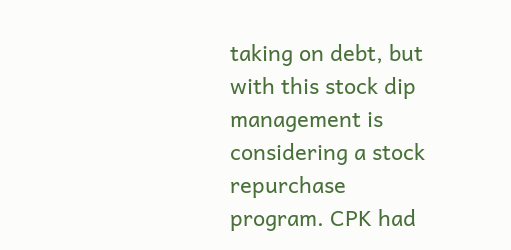taking on debt, but with this stock dip management is considering a stock repurchase program. CPK had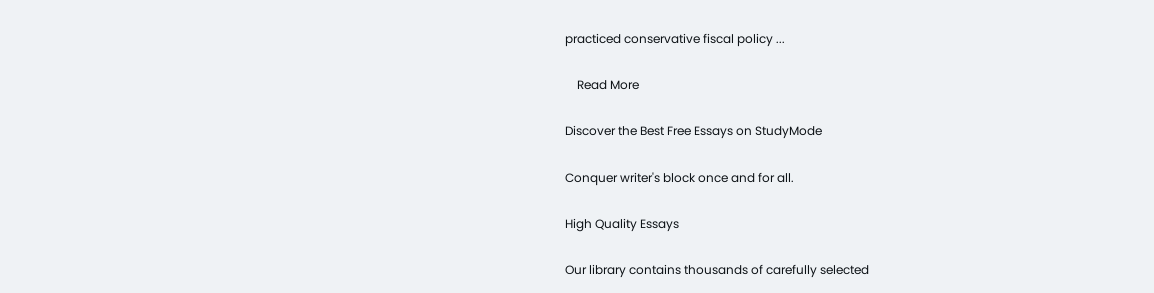practiced conservative fiscal policy ...

    Read More

Discover the Best Free Essays on StudyMode

Conquer writer's block once and for all.

High Quality Essays

Our library contains thousands of carefully selected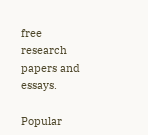free research papers and essays.

Popular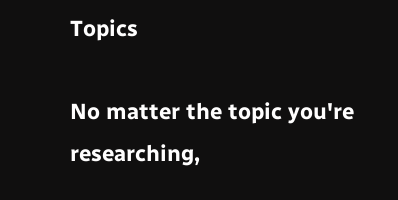Topics

No matter the topic you're researching,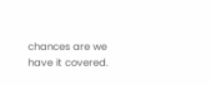chances are we have it covered.